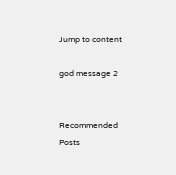Jump to content

god message 2


Recommended Posts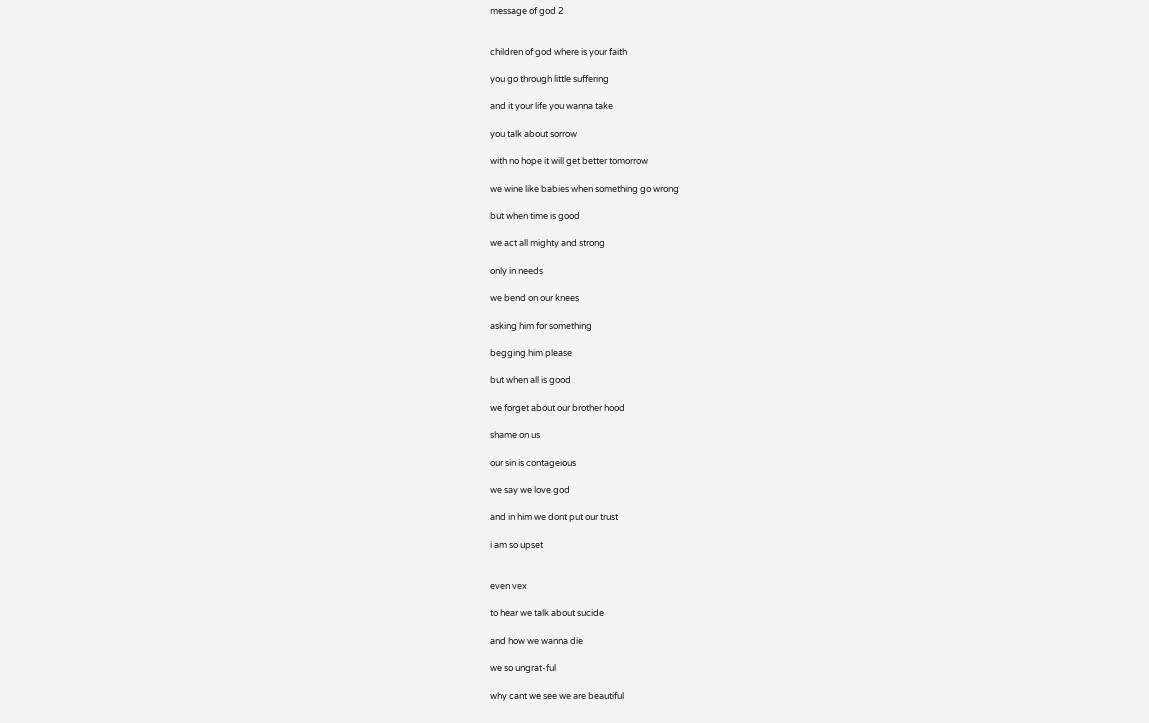message of god 2


children of god where is your faith

you go through little suffering

and it your life you wanna take

you talk about sorrow

with no hope it will get better tomorrow

we wine like babies when something go wrong

but when time is good

we act all mighty and strong

only in needs

we bend on our knees

asking him for something

begging him please

but when all is good

we forget about our brother hood

shame on us

our sin is contageious

we say we love god

and in him we dont put our trust

i am so upset


even vex

to hear we talk about sucide

and how we wanna die

we so ungrat-ful

why cant we see we are beautiful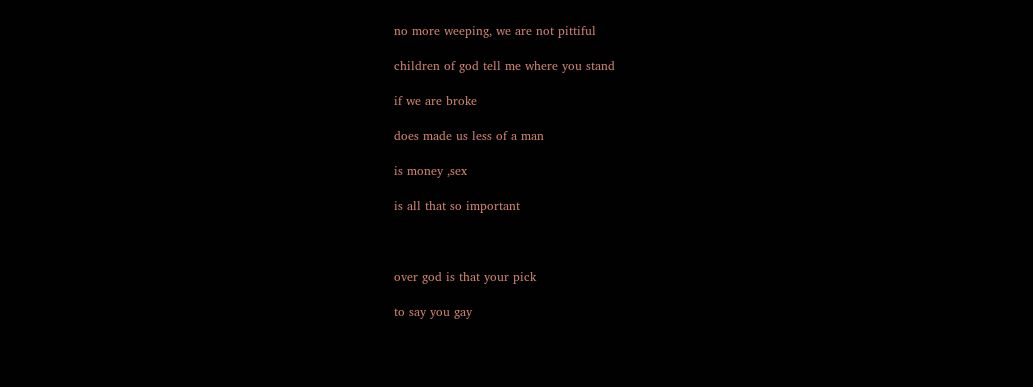no more weeping, we are not pittiful

children of god tell me where you stand

if we are broke

does made us less of a man

is money ,sex

is all that so important



over god is that your pick

to say you gay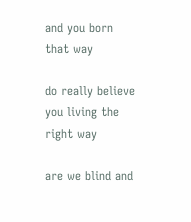and you born that way

do really believe you living the right way

are we blind and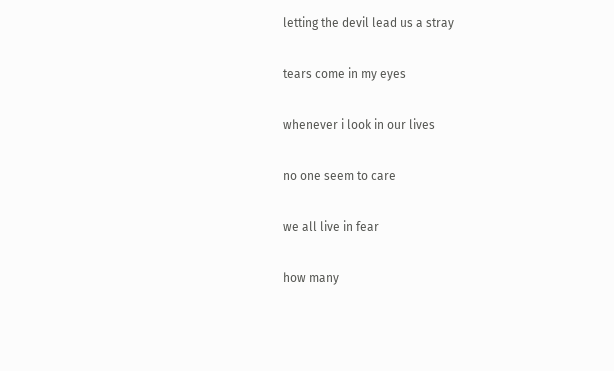letting the devil lead us a stray

tears come in my eyes

whenever i look in our lives

no one seem to care

we all live in fear

how many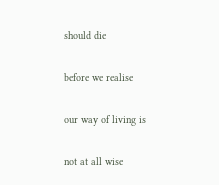should die

before we realise

our way of living is

not at all wise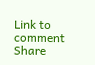Link to comment
Share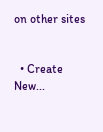on other sites


  • Create New...